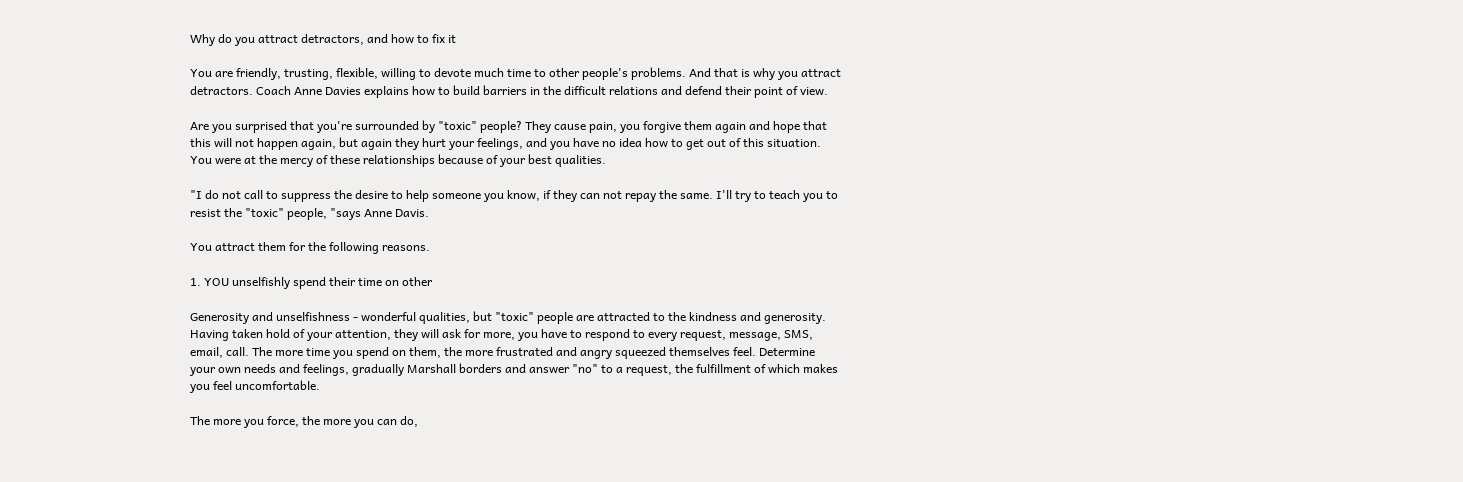Why do you attract detractors, and how to fix it

You are friendly, trusting, flexible, willing to devote much time to other people's problems. And that is why you attract detractors. Coach Anne Davies explains how to build barriers in the difficult relations and defend their point of view.

Are you surprised that you're surrounded by "toxic" people? They cause pain, you forgive them again and hope that this will not happen again, but again they hurt your feelings, and you have no idea how to get out of this situation. You were at the mercy of these relationships because of your best qualities.

"I do not call to suppress the desire to help someone you know, if they can not repay the same. I'll try to teach you to resist the "toxic" people, "says Anne Davis.

You attract them for the following reasons.

1. YOU unselfishly spend their time on other

Generosity and unselfishness - wonderful qualities, but "toxic" people are attracted to the kindness and generosity. Having taken hold of your attention, they will ask for more, you have to respond to every request, message, SMS, email, call. The more time you spend on them, the more frustrated and angry squeezed themselves feel. Determine your own needs and feelings, gradually Marshall borders and answer "no" to a request, the fulfillment of which makes you feel uncomfortable.

The more you force, the more you can do,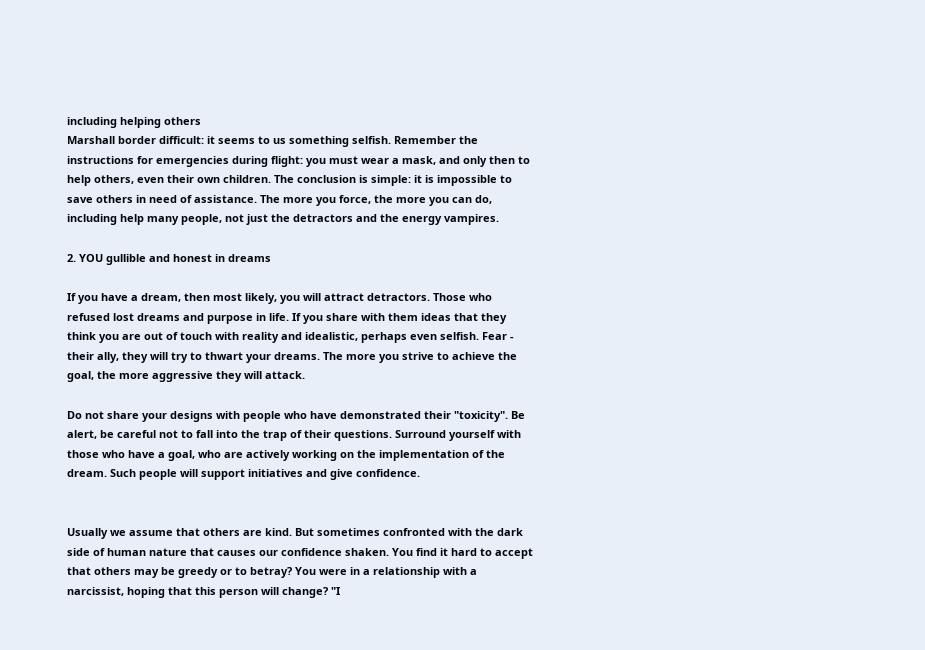including helping others
Marshall border difficult: it seems to us something selfish. Remember the instructions for emergencies during flight: you must wear a mask, and only then to help others, even their own children. The conclusion is simple: it is impossible to save others in need of assistance. The more you force, the more you can do, including help many people, not just the detractors and the energy vampires.

2. YOU gullible and honest in dreams

If you have a dream, then most likely, you will attract detractors. Those who refused lost dreams and purpose in life. If you share with them ideas that they think you are out of touch with reality and idealistic, perhaps even selfish. Fear - their ally, they will try to thwart your dreams. The more you strive to achieve the goal, the more aggressive they will attack.

Do not share your designs with people who have demonstrated their "toxicity". Be alert, be careful not to fall into the trap of their questions. Surround yourself with those who have a goal, who are actively working on the implementation of the dream. Such people will support initiatives and give confidence.


Usually we assume that others are kind. But sometimes confronted with the dark side of human nature that causes our confidence shaken. You find it hard to accept that others may be greedy or to betray? You were in a relationship with a narcissist, hoping that this person will change? "I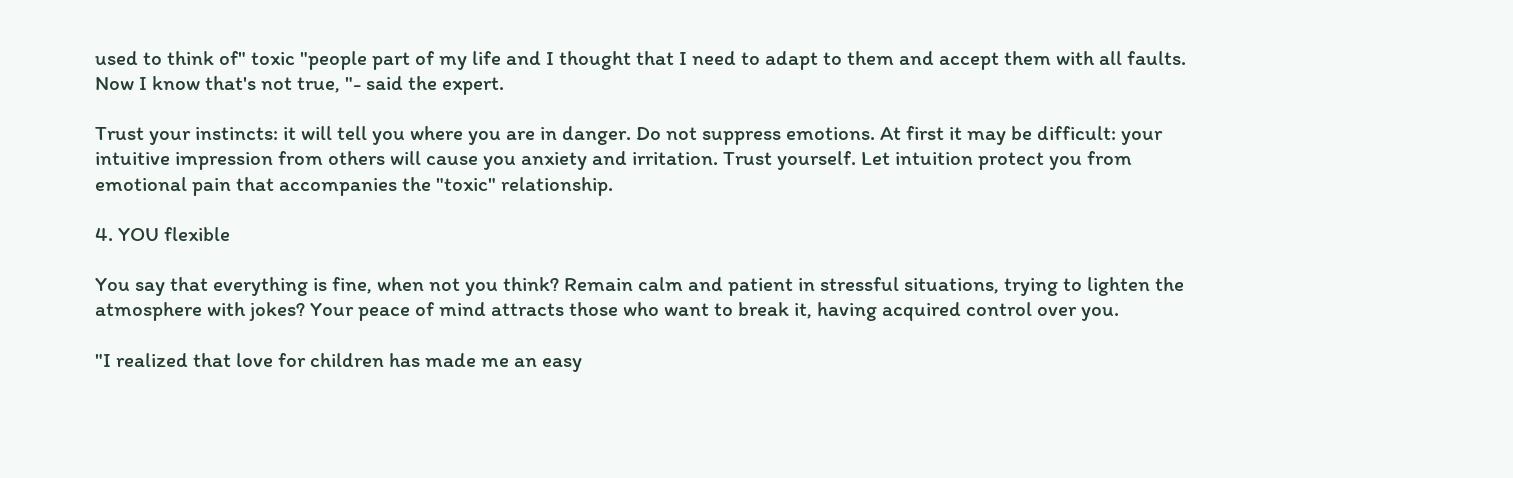used to think of" toxic "people part of my life and I thought that I need to adapt to them and accept them with all faults. Now I know that's not true, "- said the expert.

Trust your instincts: it will tell you where you are in danger. Do not suppress emotions. At first it may be difficult: your intuitive impression from others will cause you anxiety and irritation. Trust yourself. Let intuition protect you from emotional pain that accompanies the "toxic" relationship.

4. YOU flexible

You say that everything is fine, when not you think? Remain calm and patient in stressful situations, trying to lighten the atmosphere with jokes? Your peace of mind attracts those who want to break it, having acquired control over you.

"I realized that love for children has made me an easy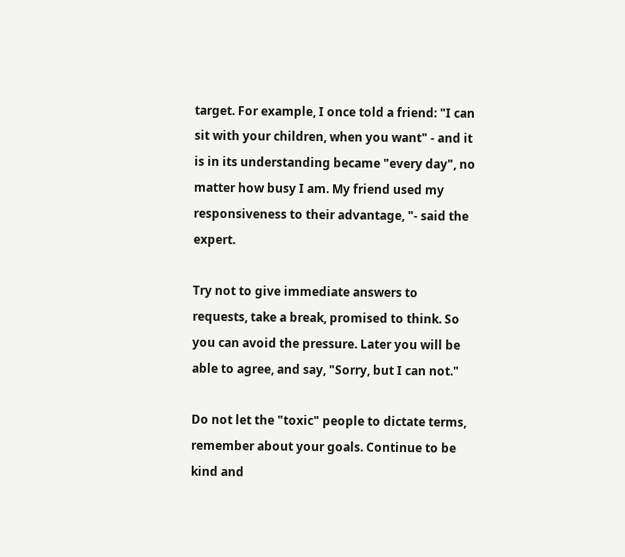target. For example, I once told a friend: "I can sit with your children, when you want" - and it is in its understanding became "every day", no matter how busy I am. My friend used my responsiveness to their advantage, "- said the expert.

Try not to give immediate answers to requests, take a break, promised to think. So you can avoid the pressure. Later you will be able to agree, and say, "Sorry, but I can not."

Do not let the "toxic" people to dictate terms, remember about your goals. Continue to be kind and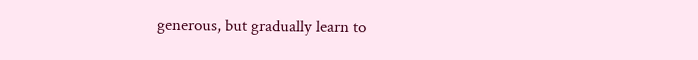generous, but gradually learn to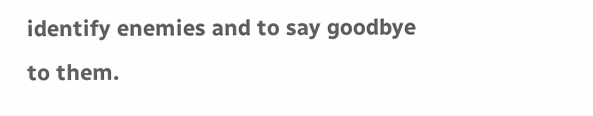identify enemies and to say goodbye to them.